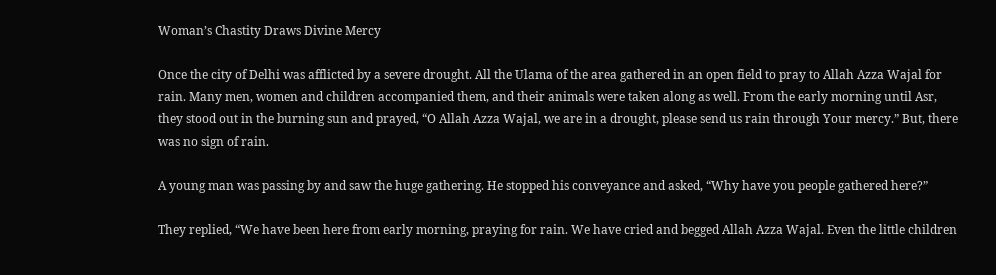Woman’s Chastity Draws Divine Mercy

Once the city of Delhi was afflicted by a severe drought. All the Ulama of the area gathered in an open field to pray to Allah Azza Wajal for rain. Many men, women and children accompanied them, and their animals were taken along as well. From the early morning until Asr, they stood out in the burning sun and prayed, “O Allah Azza Wajal, we are in a drought, please send us rain through Your mercy.” But, there was no sign of rain.

A young man was passing by and saw the huge gathering. He stopped his conveyance and asked, “Why have you people gathered here?”

They replied, “We have been here from early morning, praying for rain. We have cried and begged Allah Azza Wajal. Even the little children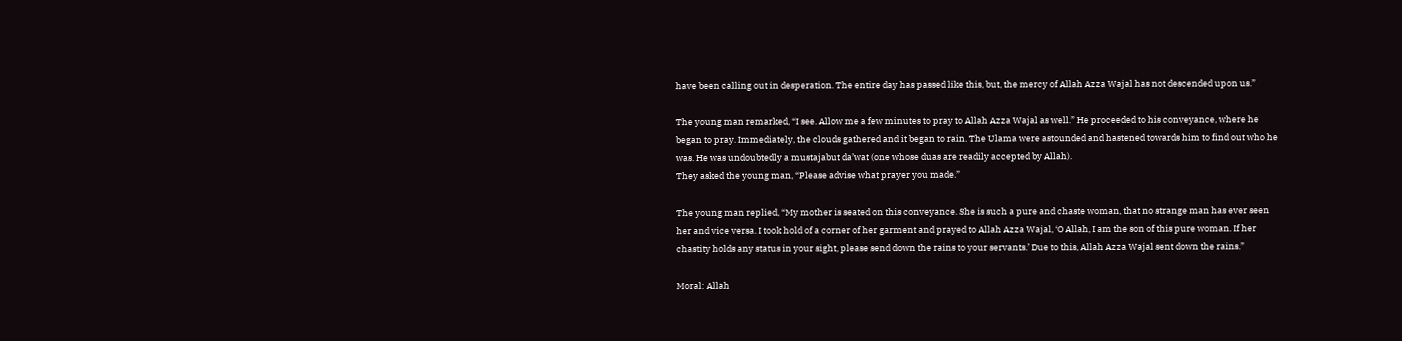have been calling out in desperation. The entire day has passed like this, but, the mercy of Allah Azza Wajal has not descended upon us.”

The young man remarked, “I see. Allow me a few minutes to pray to Allah Azza Wajal as well.” He proceeded to his conveyance, where he began to pray. Immediately, the clouds gathered and it began to rain. The Ulama were astounded and hastened towards him to find out who he was. He was undoubtedly a mustajabut da’wat (one whose duas are readily accepted by Allah).
They asked the young man, “Please advise what prayer you made.”

The young man replied, “My mother is seated on this conveyance. She is such a pure and chaste woman, that no strange man has ever seen her and vice versa. I took hold of a corner of her garment and prayed to Allah Azza Wajal, ‘O Allah, I am the son of this pure woman. If her chastity holds any status in your sight, please send down the rains to your servants.’ Due to this, Allah Azza Wajal sent down the rains.”

Moral: Allah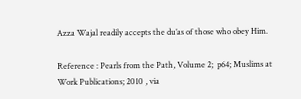Azza Wajal readily accepts the du’as of those who obey Him.

Reference : Pearls from the Path, Volume 2;  p64; Muslims at Work Publications; 2010 , via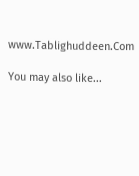www.Tablighuddeen.Com

You may also like...